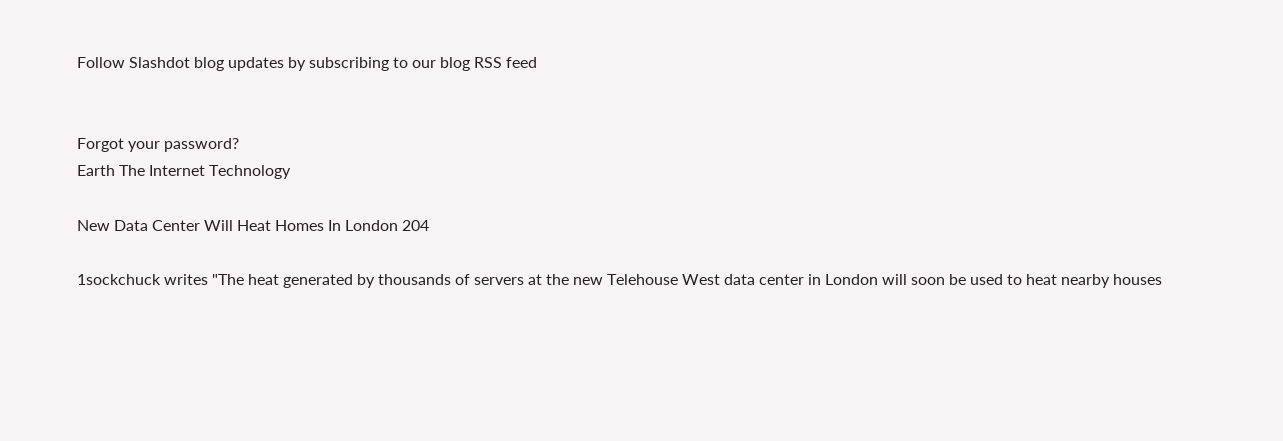Follow Slashdot blog updates by subscribing to our blog RSS feed


Forgot your password?
Earth The Internet Technology

New Data Center Will Heat Homes In London 204

1sockchuck writes "The heat generated by thousands of servers at the new Telehouse West data center in London will soon be used to heat nearby houses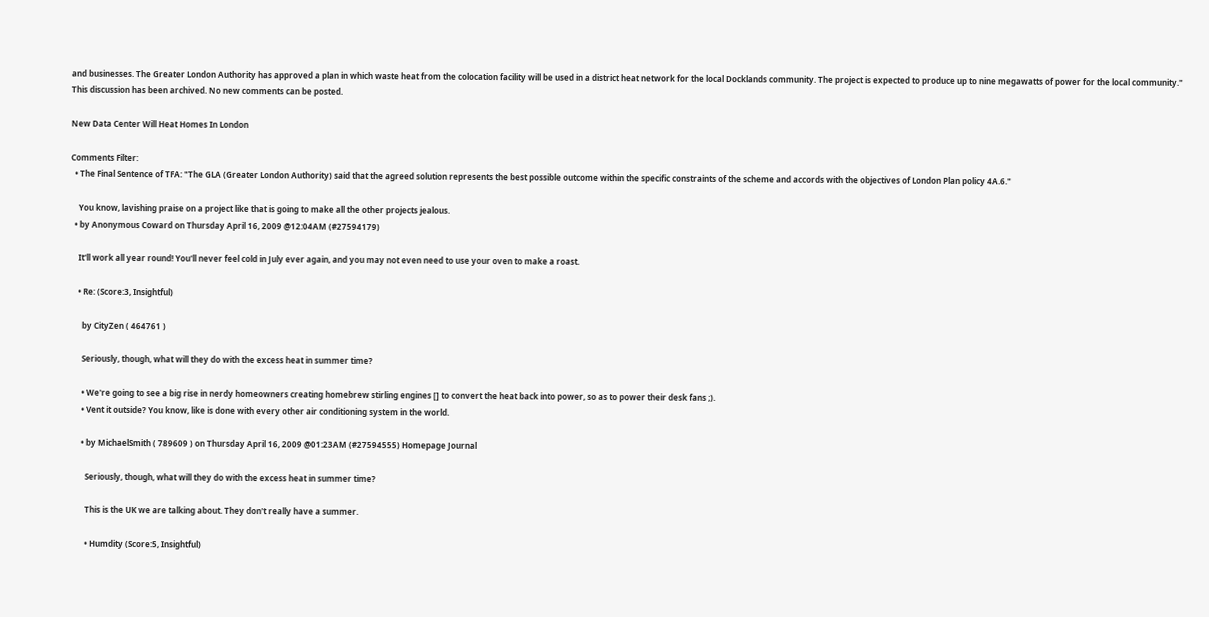and businesses. The Greater London Authority has approved a plan in which waste heat from the colocation facility will be used in a district heat network for the local Docklands community. The project is expected to produce up to nine megawatts of power for the local community."
This discussion has been archived. No new comments can be posted.

New Data Center Will Heat Homes In London

Comments Filter:
  • The Final Sentence of TFA: "The GLA (Greater London Authority) said that the agreed solution represents the best possible outcome within the specific constraints of the scheme and accords with the objectives of London Plan policy 4A.6."

    You know, lavishing praise on a project like that is going to make all the other projects jealous.
  • by Anonymous Coward on Thursday April 16, 2009 @12:04AM (#27594179)

    It'll work all year round! You'll never feel cold in July ever again, and you may not even need to use your oven to make a roast.

    • Re: (Score:3, Insightful)

      by CityZen ( 464761 )

      Seriously, though, what will they do with the excess heat in summer time?

      • We're going to see a big rise in nerdy homeowners creating homebrew stirling engines [] to convert the heat back into power, so as to power their desk fans ;).
      • Vent it outside? You know, like is done with every other air conditioning system in the world.

      • by MichaelSmith ( 789609 ) on Thursday April 16, 2009 @01:23AM (#27594555) Homepage Journal

        Seriously, though, what will they do with the excess heat in summer time?

        This is the UK we are talking about. They don't really have a summer.

        • Humdity (Score:5, Insightful)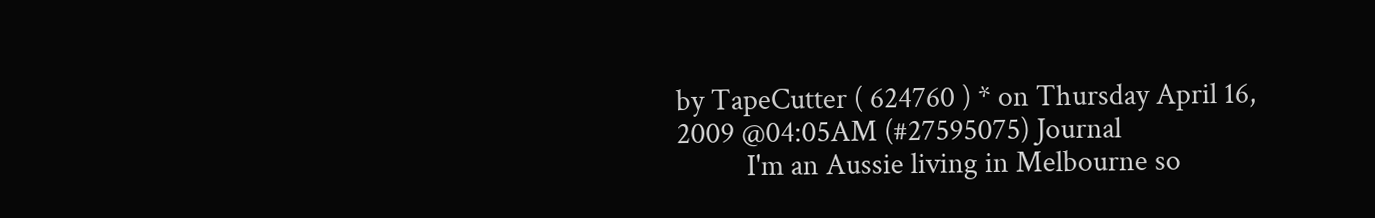by TapeCutter ( 624760 ) * on Thursday April 16, 2009 @04:05AM (#27595075) Journal
          I'm an Aussie living in Melbourne so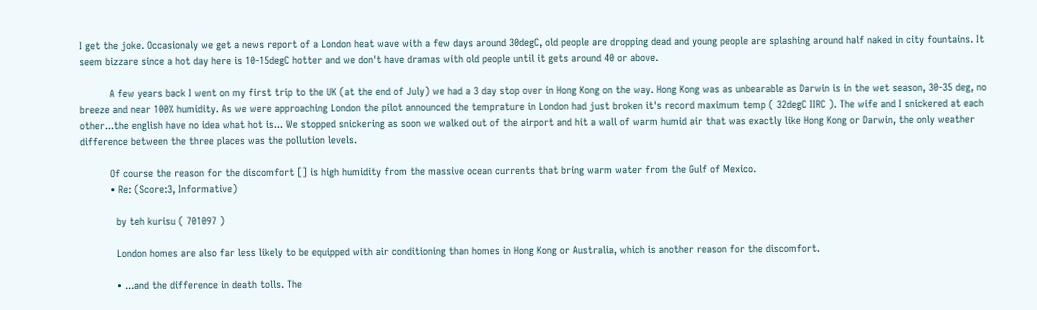I get the joke. Occasionaly we get a news report of a London heat wave with a few days around 30degC, old people are dropping dead and young people are splashing around half naked in city fountains. It seem bizzare since a hot day here is 10-15degC hotter and we don't have dramas with old people until it gets around 40 or above.

          A few years back I went on my first trip to the UK (at the end of July) we had a 3 day stop over in Hong Kong on the way. Hong Kong was as unbearable as Darwin is in the wet season, 30-35 deg, no breeze and near 100% humidity. As we were approaching London the pilot announced the temprature in London had just broken it's record maximum temp ( 32degC IIRC ). The wife and I snickered at each other...the english have no idea what hot is... We stopped snickering as soon we walked out of the airport and hit a wall of warm humid air that was exactly like Hong Kong or Darwin, the only weather difference between the three places was the pollution levels.

          Of course the reason for the discomfort [] is high humidity from the massive ocean currents that bring warm water from the Gulf of Mexico.
          • Re: (Score:3, Informative)

            by teh kurisu ( 701097 )

            London homes are also far less likely to be equipped with air conditioning than homes in Hong Kong or Australia, which is another reason for the discomfort.

            • ...and the difference in death tolls. The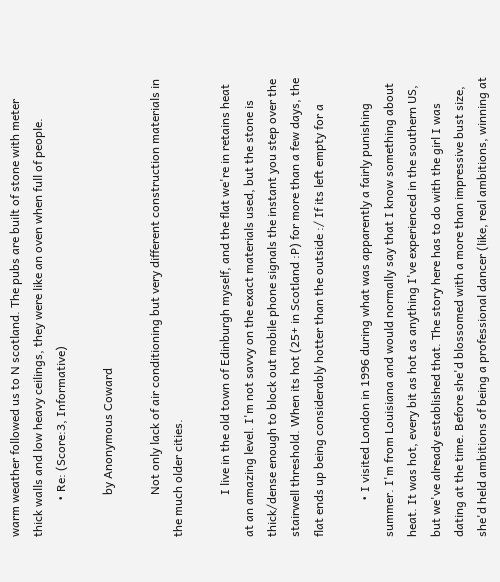warm weather followed us to N scotland. The pubs are built of stone with meter thick walls and low heavy ceilings, they were like an oven when full of people.
            • Re: (Score:3, Informative)

              by Anonymous Coward

              Not only lack of air conditioning but very different construction materials in the much older cities.

              I live in the old town of Edinburgh myself, and the flat we're in retains heat at an amazing level. I'm not savvy on the exact materials used, but the stone is thick/dense enough to block out mobile phone signals the instant you step over the stairwell threshold. When its hot (25+ in Scotland :P) for more than a few days, the flat ends up being considerably hotter than the outside :/ If its left empty for a

            • I visited London in 1996 during what was apparently a fairly punishing summer. I'm from Louisiana and would normally say that I know something about heat. It was hot, every bit as hot as anything I've experienced in the southern US, but we've already established that. The story here has to do with the girl I was dating at the time. Before she'd blossomed with a more than impressive bust size, she'd held ambitions of being a professional dancer (like, real ambitions, winning at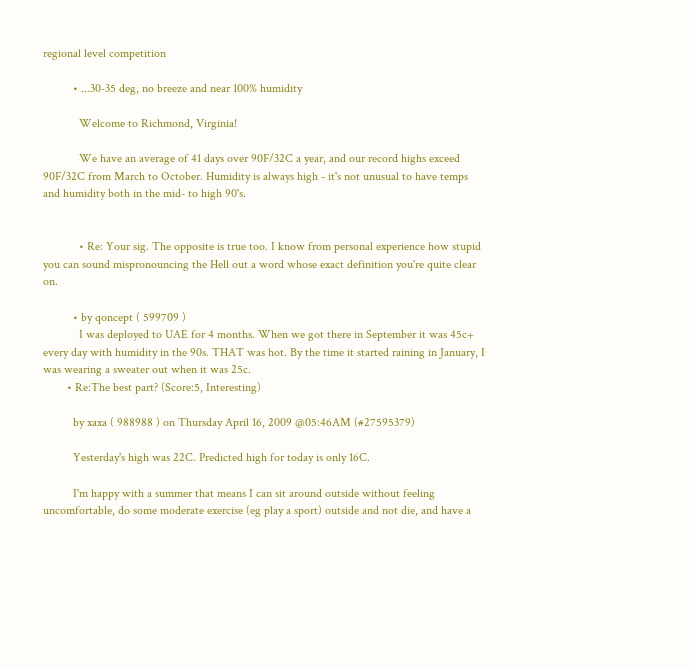regional level competition

          • ...30-35 deg, no breeze and near 100% humidity

            Welcome to Richmond, Virginia!

            We have an average of 41 days over 90F/32C a year, and our record highs exceed 90F/32C from March to October. Humidity is always high - it's not unusual to have temps and humidity both in the mid- to high 90's.


            • Re: Your sig. The opposite is true too. I know from personal experience how stupid you can sound mispronouncing the Hell out a word whose exact definition you're quite clear on.

          • by qoncept ( 599709 )
            I was deployed to UAE for 4 months. When we got there in September it was 45c+ every day with humidity in the 90s. THAT was hot. By the time it started raining in January, I was wearing a sweater out when it was 25c.
        • Re:The best part? (Score:5, Interesting)

          by xaxa ( 988988 ) on Thursday April 16, 2009 @05:46AM (#27595379)

          Yesterday's high was 22C. Predicted high for today is only 16C.

          I'm happy with a summer that means I can sit around outside without feeling uncomfortable, do some moderate exercise (eg play a sport) outside and not die, and have a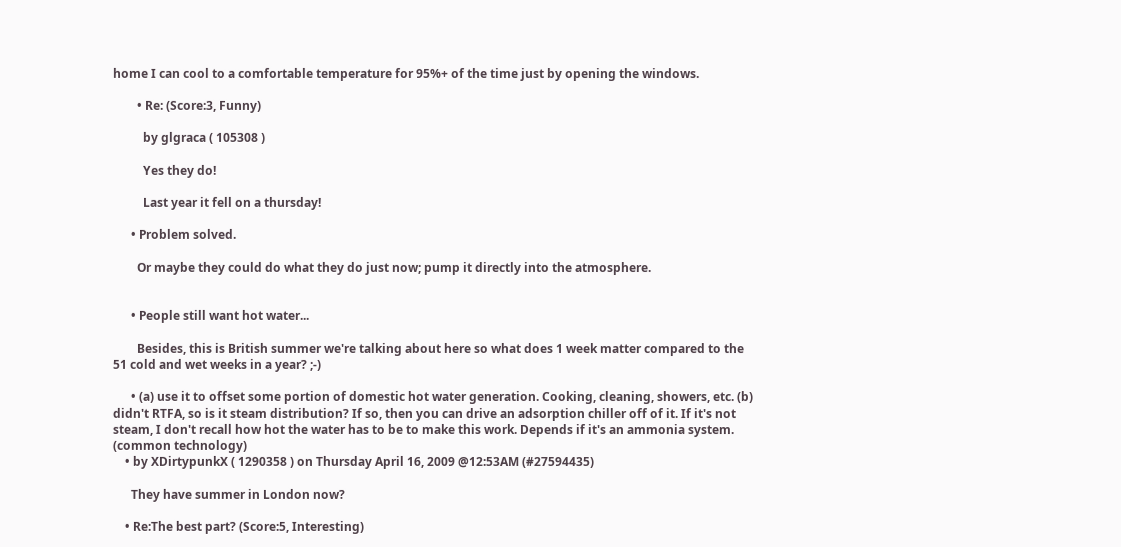home I can cool to a comfortable temperature for 95%+ of the time just by opening the windows.

        • Re: (Score:3, Funny)

          by glgraca ( 105308 )

          Yes they do!

          Last year it fell on a thursday!

      • Problem solved.

        Or maybe they could do what they do just now; pump it directly into the atmosphere.


      • People still want hot water...

        Besides, this is British summer we're talking about here so what does 1 week matter compared to the 51 cold and wet weeks in a year? ;-)

      • (a) use it to offset some portion of domestic hot water generation. Cooking, cleaning, showers, etc. (b) didn't RTFA, so is it steam distribution? If so, then you can drive an adsorption chiller off of it. If it's not steam, I don't recall how hot the water has to be to make this work. Depends if it's an ammonia system. (common technology)
    • by XDirtypunkX ( 1290358 ) on Thursday April 16, 2009 @12:53AM (#27594435)

      They have summer in London now?

    • Re:The best part? (Score:5, Interesting)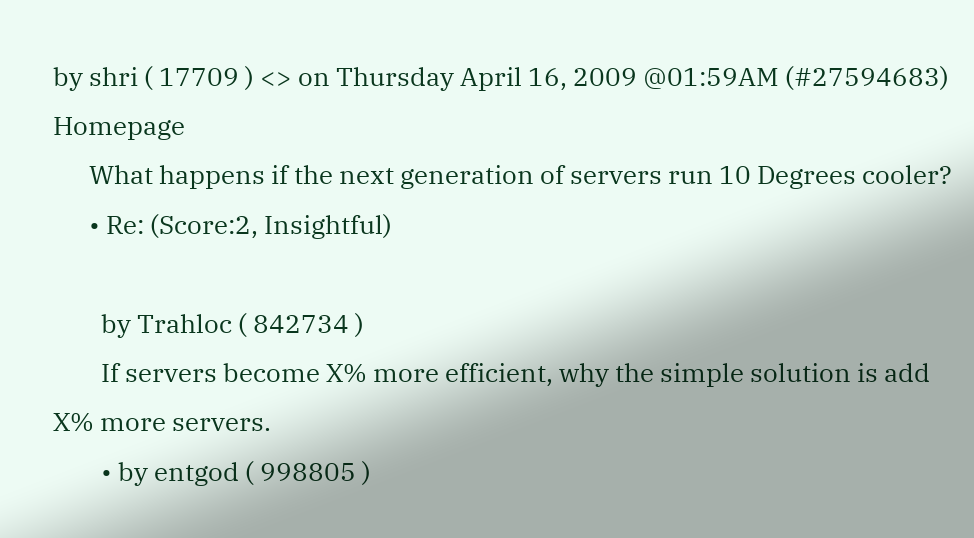by shri ( 17709 ) <> on Thursday April 16, 2009 @01:59AM (#27594683) Homepage
      What happens if the next generation of servers run 10 Degrees cooler?
      • Re: (Score:2, Insightful)

        by Trahloc ( 842734 )
        If servers become X% more efficient, why the simple solution is add X% more servers.
        • by entgod ( 998805 )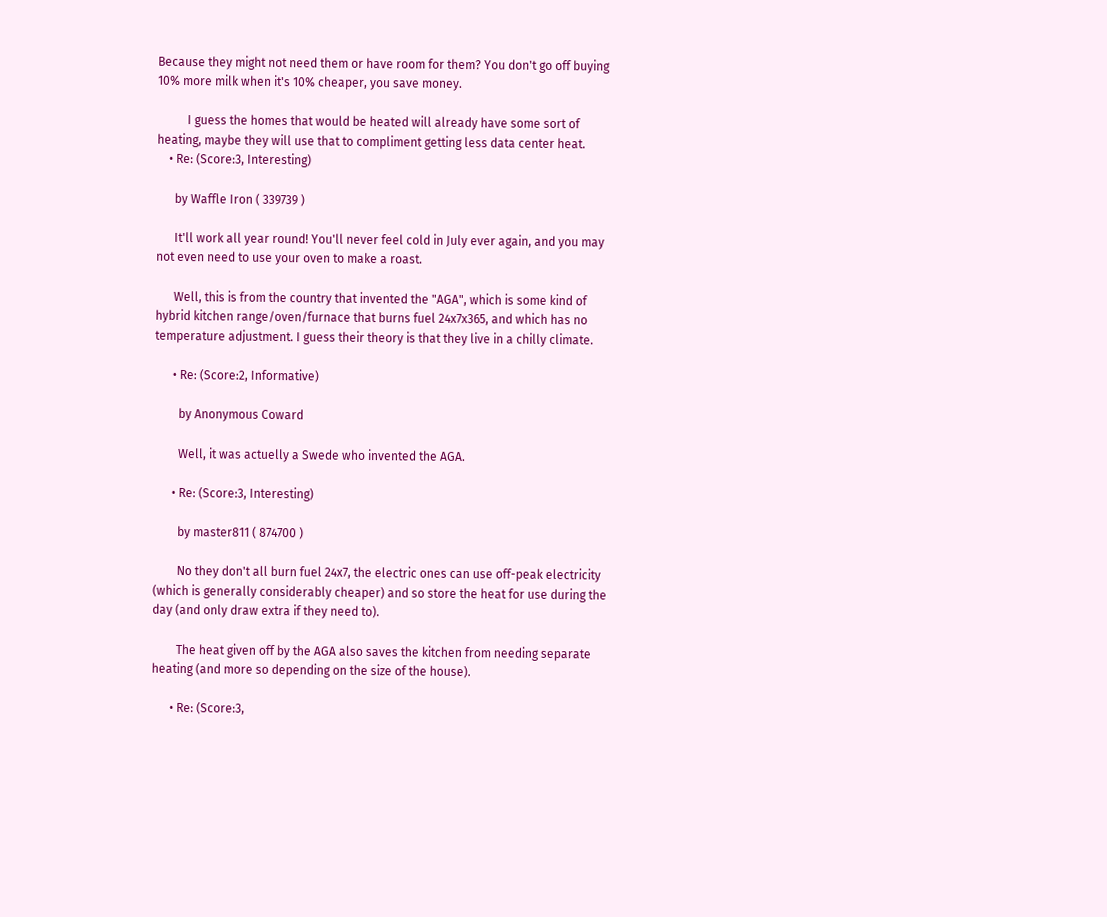Because they might not need them or have room for them? You don't go off buying 10% more milk when it's 10% cheaper, you save money.

          I guess the homes that would be heated will already have some sort of heating, maybe they will use that to compliment getting less data center heat.
    • Re: (Score:3, Interesting)

      by Waffle Iron ( 339739 )

      It'll work all year round! You'll never feel cold in July ever again, and you may not even need to use your oven to make a roast.

      Well, this is from the country that invented the "AGA", which is some kind of hybrid kitchen range/oven/furnace that burns fuel 24x7x365, and which has no temperature adjustment. I guess their theory is that they live in a chilly climate.

      • Re: (Score:2, Informative)

        by Anonymous Coward

        Well, it was actuelly a Swede who invented the AGA.

      • Re: (Score:3, Interesting)

        by master811 ( 874700 )

        No they don't all burn fuel 24x7, the electric ones can use off-peak electricity (which is generally considerably cheaper) and so store the heat for use during the day (and only draw extra if they need to).

        The heat given off by the AGA also saves the kitchen from needing separate heating (and more so depending on the size of the house).

      • Re: (Score:3,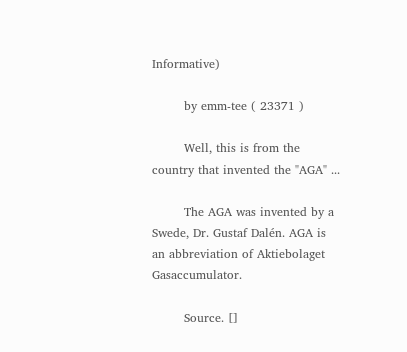Informative)

        by emm-tee ( 23371 )

        Well, this is from the country that invented the "AGA" ...

        The AGA was invented by a Swede, Dr. Gustaf Dalén. AGA is an abbreviation of Aktiebolaget Gasaccumulator.

        Source. []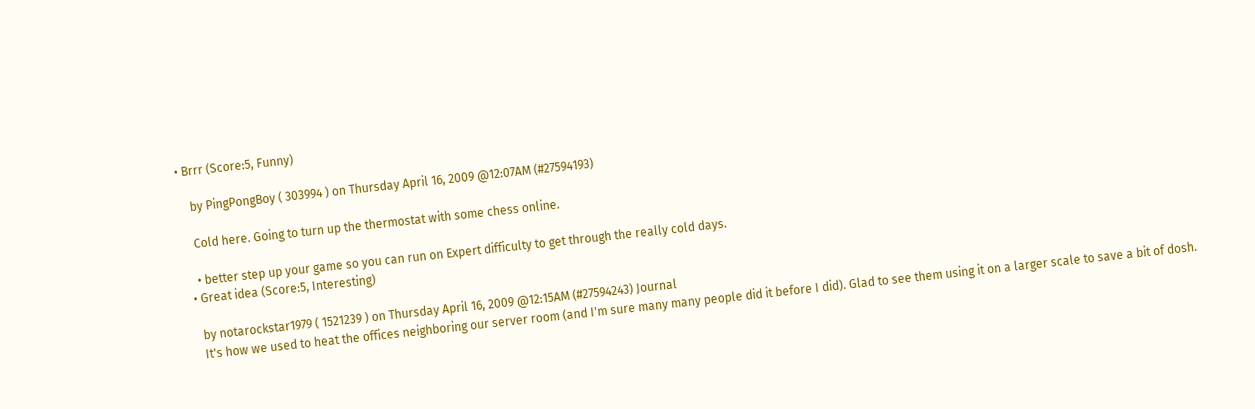• Brrr (Score:5, Funny)

    by PingPongBoy ( 303994 ) on Thursday April 16, 2009 @12:07AM (#27594193)

    Cold here. Going to turn up the thermostat with some chess online.

    • better step up your game so you can run on Expert difficulty to get through the really cold days.
  • Great idea (Score:5, Interesting)

    by notarockstar1979 ( 1521239 ) on Thursday April 16, 2009 @12:15AM (#27594243) Journal
    It's how we used to heat the offices neighboring our server room (and I'm sure many many people did it before I did). Glad to see them using it on a larger scale to save a bit of dosh.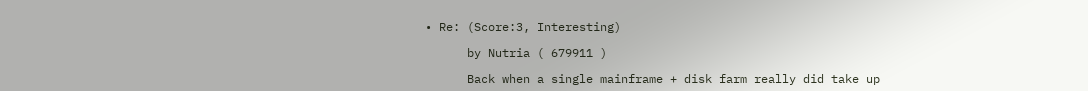• Re: (Score:3, Interesting)

      by Nutria ( 679911 )

      Back when a single mainframe + disk farm really did take up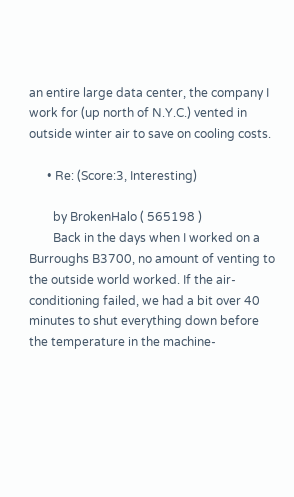an entire large data center, the company I work for (up north of N.Y.C.) vented in outside winter air to save on cooling costs.

      • Re: (Score:3, Interesting)

        by BrokenHalo ( 565198 )
        Back in the days when I worked on a Burroughs B3700, no amount of venting to the outside world worked. If the air-conditioning failed, we had a bit over 40 minutes to shut everything down before the temperature in the machine-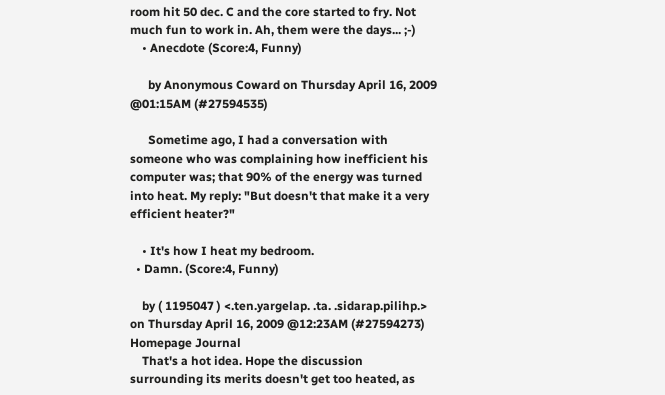room hit 50 dec. C and the core started to fry. Not much fun to work in. Ah, them were the days... ;-)
    • Anecdote (Score:4, Funny)

      by Anonymous Coward on Thursday April 16, 2009 @01:15AM (#27594535)

      Sometime ago, I had a conversation with someone who was complaining how inefficient his computer was; that 90% of the energy was turned into heat. My reply: "But doesn't that make it a very efficient heater?"

    • It's how I heat my bedroom.
  • Damn. (Score:4, Funny)

    by ( 1195047 ) <.ten.yargelap. .ta. .sidarap.pilihp.> on Thursday April 16, 2009 @12:23AM (#27594273) Homepage Journal
    That's a hot idea. Hope the discussion surrounding its merits doesn't get too heated, as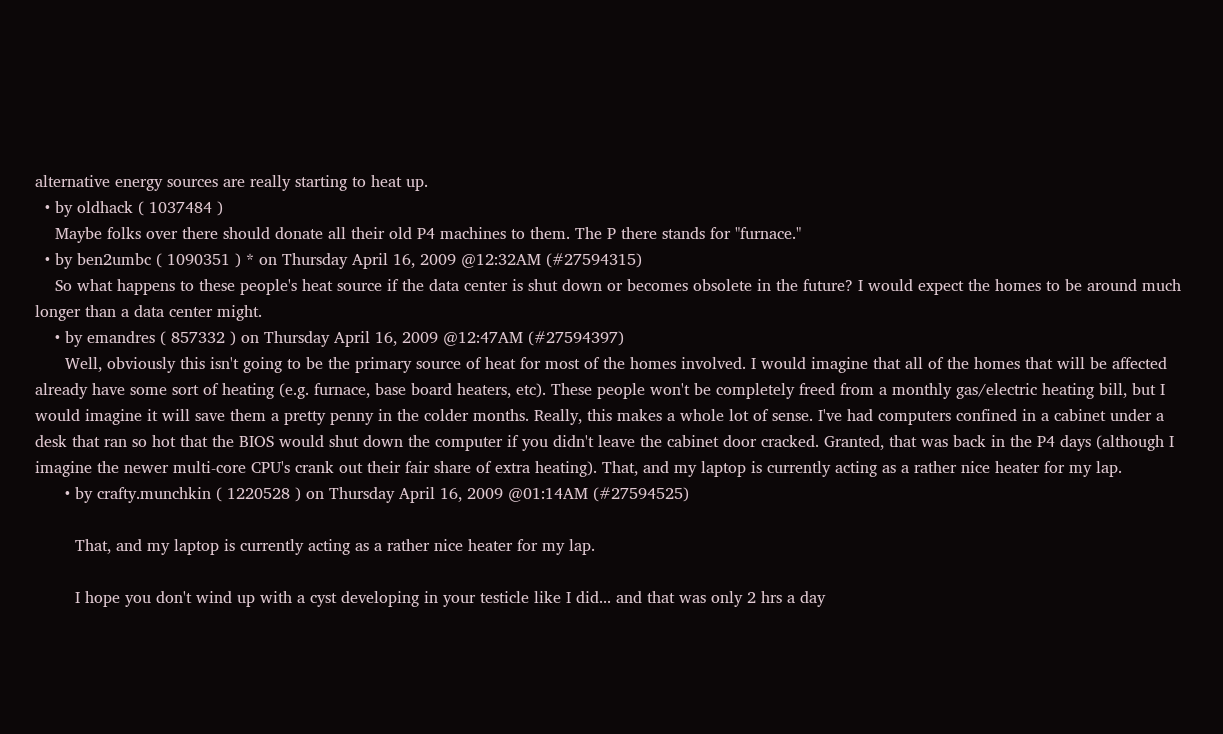alternative energy sources are really starting to heat up.
  • by oldhack ( 1037484 )
    Maybe folks over there should donate all their old P4 machines to them. The P there stands for "furnace."
  • by ben2umbc ( 1090351 ) * on Thursday April 16, 2009 @12:32AM (#27594315)
    So what happens to these people's heat source if the data center is shut down or becomes obsolete in the future? I would expect the homes to be around much longer than a data center might.
    • by emandres ( 857332 ) on Thursday April 16, 2009 @12:47AM (#27594397)
      Well, obviously this isn't going to be the primary source of heat for most of the homes involved. I would imagine that all of the homes that will be affected already have some sort of heating (e.g. furnace, base board heaters, etc). These people won't be completely freed from a monthly gas/electric heating bill, but I would imagine it will save them a pretty penny in the colder months. Really, this makes a whole lot of sense. I've had computers confined in a cabinet under a desk that ran so hot that the BIOS would shut down the computer if you didn't leave the cabinet door cracked. Granted, that was back in the P4 days (although I imagine the newer multi-core CPU's crank out their fair share of extra heating). That, and my laptop is currently acting as a rather nice heater for my lap.
      • by crafty.munchkin ( 1220528 ) on Thursday April 16, 2009 @01:14AM (#27594525)

        That, and my laptop is currently acting as a rather nice heater for my lap.

        I hope you don't wind up with a cyst developing in your testicle like I did... and that was only 2 hrs a day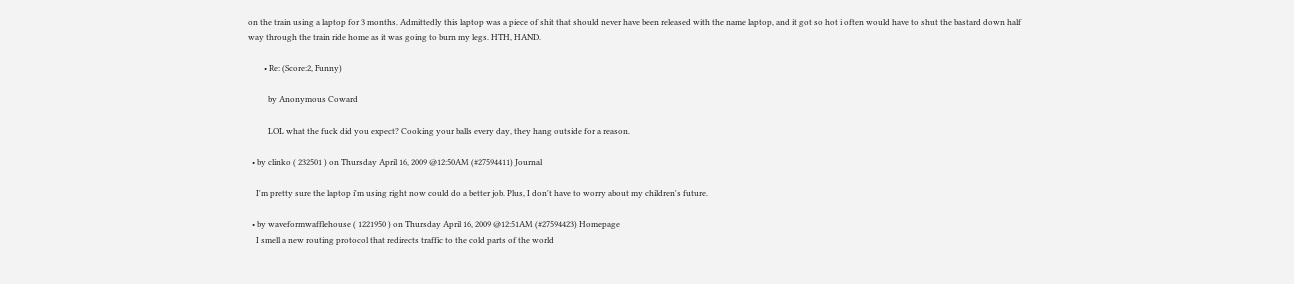on the train using a laptop for 3 months. Admittedly this laptop was a piece of shit that should never have been released with the name laptop, and it got so hot i often would have to shut the bastard down half way through the train ride home as it was going to burn my legs. HTH, HAND.

        • Re: (Score:2, Funny)

          by Anonymous Coward

          LOL what the fuck did you expect? Cooking your balls every day, they hang outside for a reason.

  • by clinko ( 232501 ) on Thursday April 16, 2009 @12:50AM (#27594411) Journal

    I'm pretty sure the laptop i'm using right now could do a better job. Plus, I don't have to worry about my children's future.

  • by waveformwafflehouse ( 1221950 ) on Thursday April 16, 2009 @12:51AM (#27594423) Homepage
    I smell a new routing protocol that redirects traffic to the cold parts of the world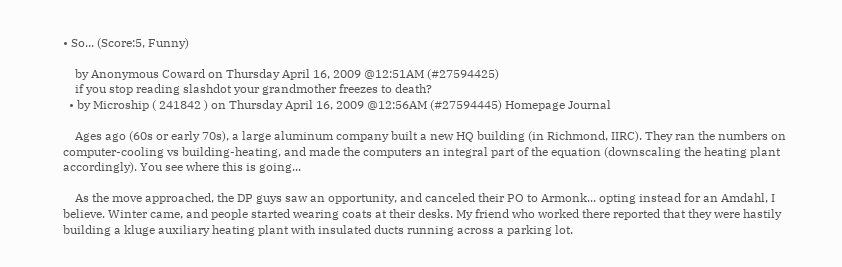• So... (Score:5, Funny)

    by Anonymous Coward on Thursday April 16, 2009 @12:51AM (#27594425)
    if you stop reading slashdot your grandmother freezes to death?
  • by Microship ( 241842 ) on Thursday April 16, 2009 @12:56AM (#27594445) Homepage Journal

    Ages ago (60s or early 70s), a large aluminum company built a new HQ building (in Richmond, IIRC). They ran the numbers on computer-cooling vs building-heating, and made the computers an integral part of the equation (downscaling the heating plant accordingly). You see where this is going...

    As the move approached, the DP guys saw an opportunity, and canceled their PO to Armonk... opting instead for an Amdahl, I believe. Winter came, and people started wearing coats at their desks. My friend who worked there reported that they were hastily building a kluge auxiliary heating plant with insulated ducts running across a parking lot.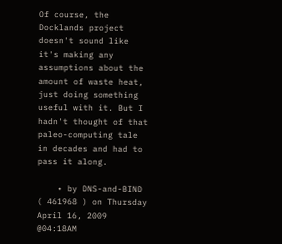Of course, the Docklands project doesn't sound like it's making any assumptions about the amount of waste heat, just doing something useful with it. But I hadn't thought of that paleo-computing tale in decades and had to pass it along.

    • by DNS-and-BIND ( 461968 ) on Thursday April 16, 2009 @04:18AM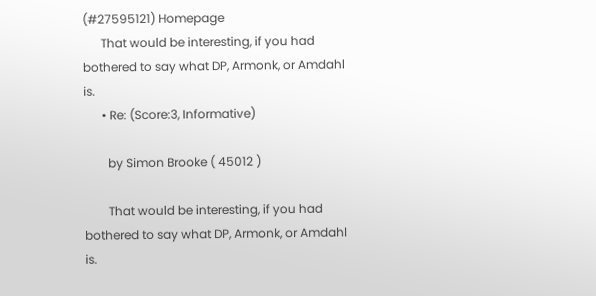(#27595121) Homepage
      That would be interesting, if you had bothered to say what DP, Armonk, or Amdahl is.
      • Re: (Score:3, Informative)

        by Simon Brooke ( 45012 )

        That would be interesting, if you had bothered to say what DP, Armonk, or Amdahl is.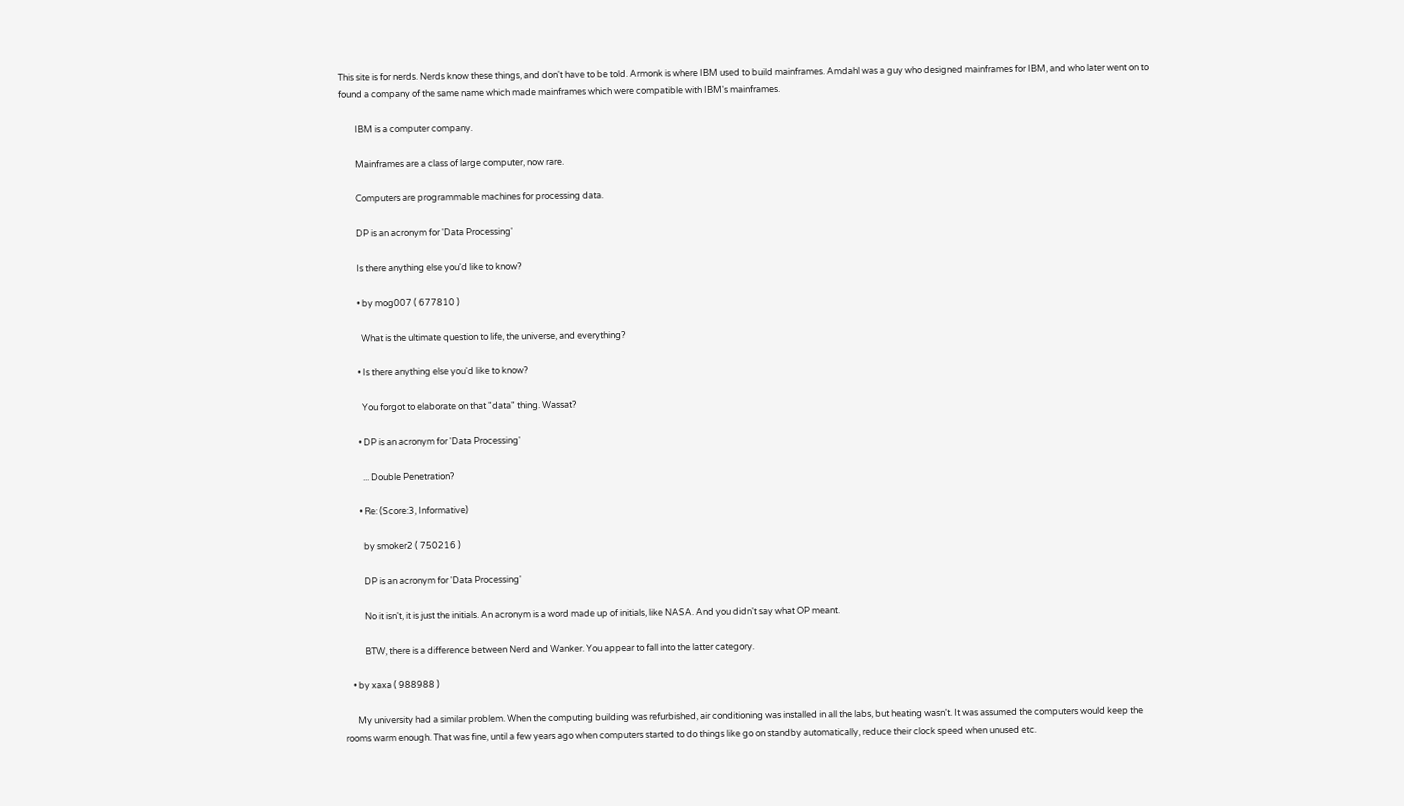This site is for nerds. Nerds know these things, and don't have to be told. Armonk is where IBM used to build mainframes. Amdahl was a guy who designed mainframes for IBM, and who later went on to found a company of the same name which made mainframes which were compatible with IBM's mainframes.

        IBM is a computer company.

        Mainframes are a class of large computer, now rare.

        Computers are programmable machines for processing data.

        DP is an acronym for 'Data Processing'

        Is there anything else you'd like to know?

        • by mog007 ( 677810 )

          What is the ultimate question to life, the universe, and everything?

        • Is there anything else you'd like to know?

          You forgot to elaborate on that "data" thing. Wassat?

        • DP is an acronym for 'Data Processing'

          ... Double Penetration?

        • Re: (Score:3, Informative)

          by smoker2 ( 750216 )

          DP is an acronym for 'Data Processing'

          No it isn't, it is just the initials. An acronym is a word made up of initials, like NASA. And you didn't say what OP meant.

          BTW, there is a difference between Nerd and Wanker. You appear to fall into the latter category.

    • by xaxa ( 988988 )

      My university had a similar problem. When the computing building was refurbished, air conditioning was installed in all the labs, but heating wasn't. It was assumed the computers would keep the rooms warm enough. That was fine, until a few years ago when computers started to do things like go on standby automatically, reduce their clock speed when unused etc.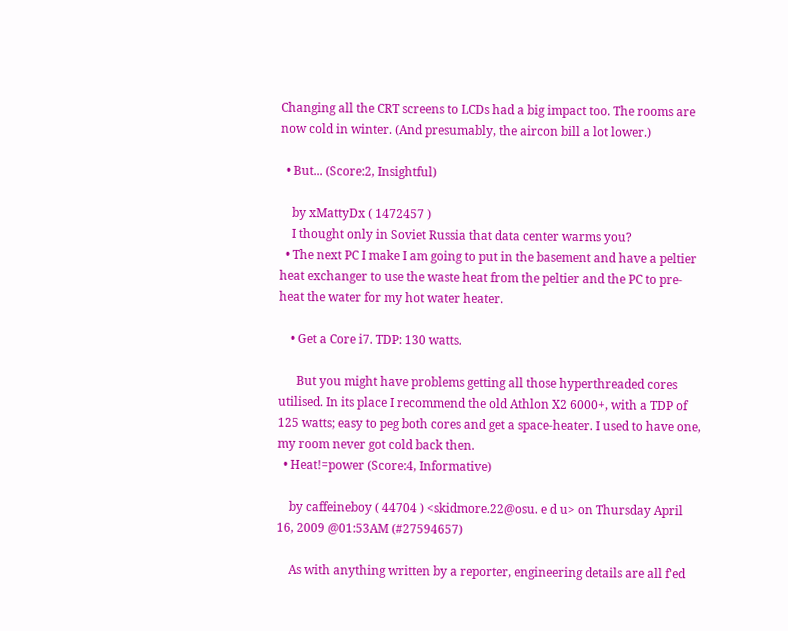Changing all the CRT screens to LCDs had a big impact too. The rooms are now cold in winter. (And presumably, the aircon bill a lot lower.)

  • But... (Score:2, Insightful)

    by xMattyDx ( 1472457 )
    I thought only in Soviet Russia that data center warms you?
  • The next PC I make I am going to put in the basement and have a peltier heat exchanger to use the waste heat from the peltier and the PC to pre-heat the water for my hot water heater.

    • Get a Core i7. TDP: 130 watts.

      But you might have problems getting all those hyperthreaded cores utilised. In its place I recommend the old Athlon X2 6000+, with a TDP of 125 watts; easy to peg both cores and get a space-heater. I used to have one, my room never got cold back then.
  • Heat!=power (Score:4, Informative)

    by caffeineboy ( 44704 ) <skidmore.22@osu. e d u> on Thursday April 16, 2009 @01:53AM (#27594657)

    As with anything written by a reporter, engineering details are all f'ed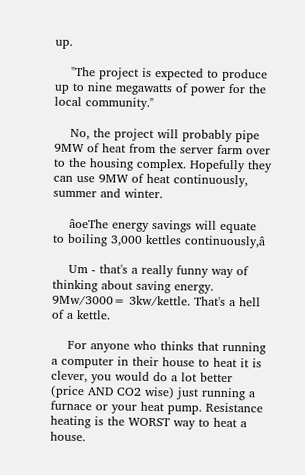up.

    "The project is expected to produce up to nine megawatts of power for the local community."

    No, the project will probably pipe 9MW of heat from the server farm over to the housing complex. Hopefully they can use 9MW of heat continuously, summer and winter.

    âoeThe energy savings will equate to boiling 3,000 kettles continuously,â

    Um - that's a really funny way of thinking about saving energy. 9Mw/3000= 3kw/kettle. That's a hell of a kettle.

    For anyone who thinks that running a computer in their house to heat it is clever, you would do a lot better (price AND CO2 wise) just running a furnace or your heat pump. Resistance heating is the WORST way to heat a house.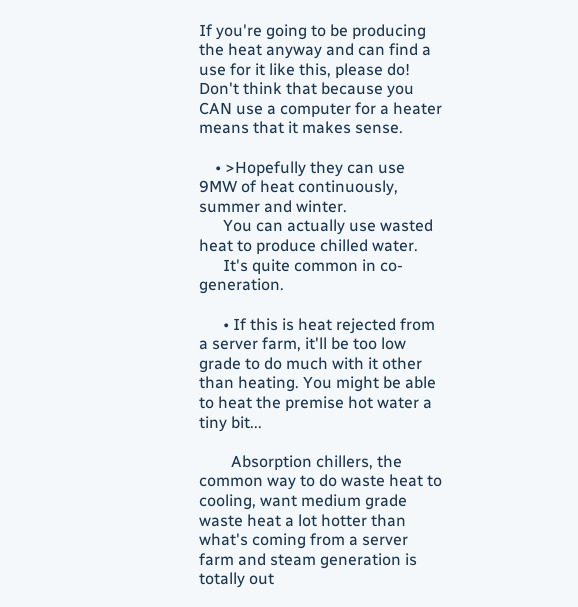If you're going to be producing the heat anyway and can find a use for it like this, please do! Don't think that because you CAN use a computer for a heater means that it makes sense.

    • >Hopefully they can use 9MW of heat continuously, summer and winter.
      You can actually use wasted heat to produce chilled water.
      It's quite common in co-generation.

      • If this is heat rejected from a server farm, it'll be too low grade to do much with it other than heating. You might be able to heat the premise hot water a tiny bit...

        Absorption chillers, the common way to do waste heat to cooling, want medium grade waste heat a lot hotter than what's coming from a server farm and steam generation is totally out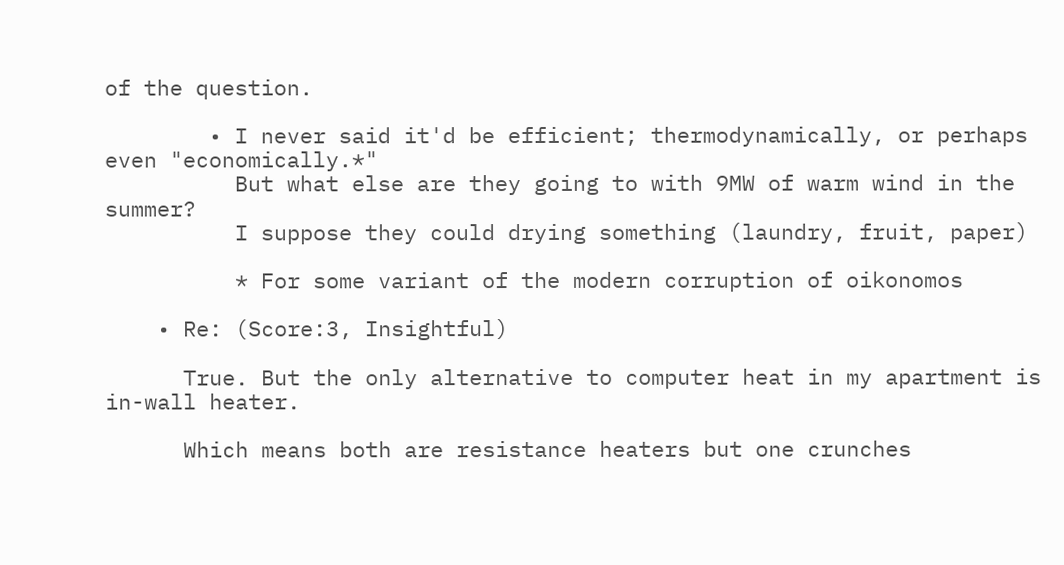of the question.

        • I never said it'd be efficient; thermodynamically, or perhaps even "economically.*"
          But what else are they going to with 9MW of warm wind in the summer?
          I suppose they could drying something (laundry, fruit, paper)

          * For some variant of the modern corruption of oikonomos

    • Re: (Score:3, Insightful)

      True. But the only alternative to computer heat in my apartment is in-wall heater.

      Which means both are resistance heaters but one crunches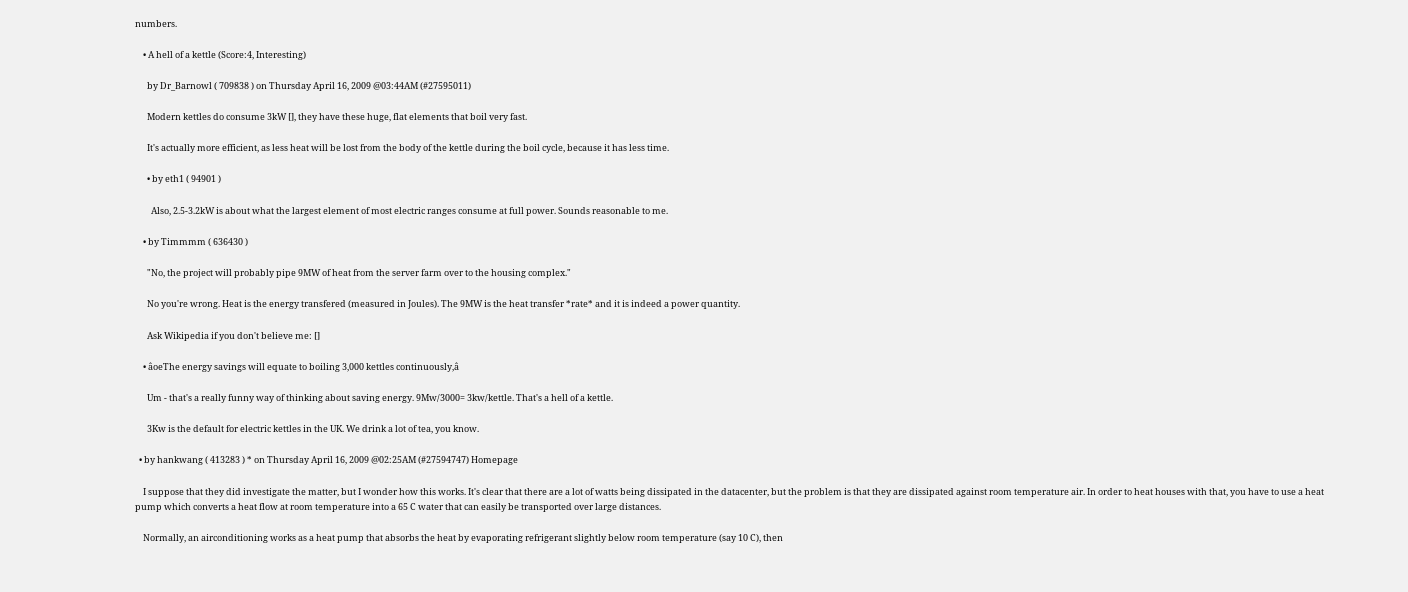numbers.

    • A hell of a kettle (Score:4, Interesting)

      by Dr_Barnowl ( 709838 ) on Thursday April 16, 2009 @03:44AM (#27595011)

      Modern kettles do consume 3kW [], they have these huge, flat elements that boil very fast.

      It's actually more efficient, as less heat will be lost from the body of the kettle during the boil cycle, because it has less time.

      • by eth1 ( 94901 )

        Also, 2.5-3.2kW is about what the largest element of most electric ranges consume at full power. Sounds reasonable to me.

    • by Timmmm ( 636430 )

      "No, the project will probably pipe 9MW of heat from the server farm over to the housing complex."

      No you're wrong. Heat is the energy transfered (measured in Joules). The 9MW is the heat transfer *rate* and it is indeed a power quantity.

      Ask Wikipedia if you don't believe me: []

    • âoeThe energy savings will equate to boiling 3,000 kettles continuously,â

      Um - that's a really funny way of thinking about saving energy. 9Mw/3000= 3kw/kettle. That's a hell of a kettle.

      3Kw is the default for electric kettles in the UK. We drink a lot of tea, you know.

  • by hankwang ( 413283 ) * on Thursday April 16, 2009 @02:25AM (#27594747) Homepage

    I suppose that they did investigate the matter, but I wonder how this works. It's clear that there are a lot of watts being dissipated in the datacenter, but the problem is that they are dissipated against room temperature air. In order to heat houses with that, you have to use a heat pump which converts a heat flow at room temperature into a 65 C water that can easily be transported over large distances.

    Normally, an airconditioning works as a heat pump that absorbs the heat by evaporating refrigerant slightly below room temperature (say 10 C), then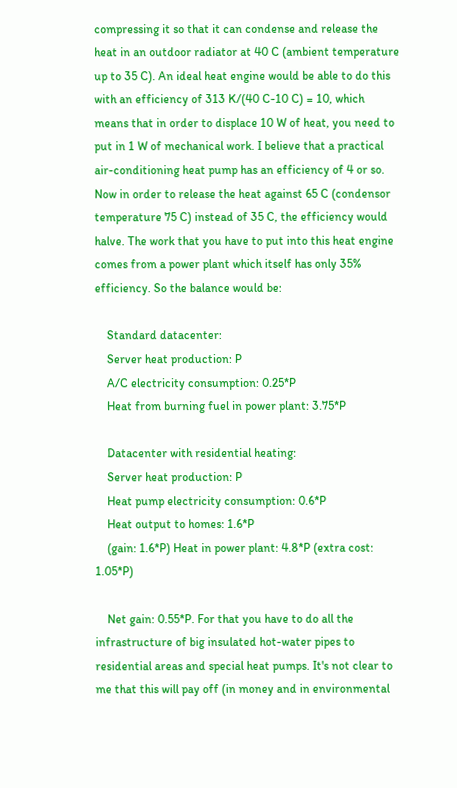compressing it so that it can condense and release the heat in an outdoor radiator at 40 C (ambient temperature up to 35 C). An ideal heat engine would be able to do this with an efficiency of 313 K/(40 C-10 C) = 10, which means that in order to displace 10 W of heat, you need to put in 1 W of mechanical work. I believe that a practical air-conditioning heat pump has an efficiency of 4 or so. Now in order to release the heat against 65 C (condensor temperature 75 C) instead of 35 C, the efficiency would halve. The work that you have to put into this heat engine comes from a power plant which itself has only 35% efficiency. So the balance would be:

    Standard datacenter:
    Server heat production: P
    A/C electricity consumption: 0.25*P
    Heat from burning fuel in power plant: 3.75*P

    Datacenter with residential heating:
    Server heat production: P
    Heat pump electricity consumption: 0.6*P
    Heat output to homes: 1.6*P
    (gain: 1.6*P) Heat in power plant: 4.8*P (extra cost: 1.05*P)

    Net gain: 0.55*P. For that you have to do all the infrastructure of big insulated hot-water pipes to residential areas and special heat pumps. It's not clear to me that this will pay off (in money and in environmental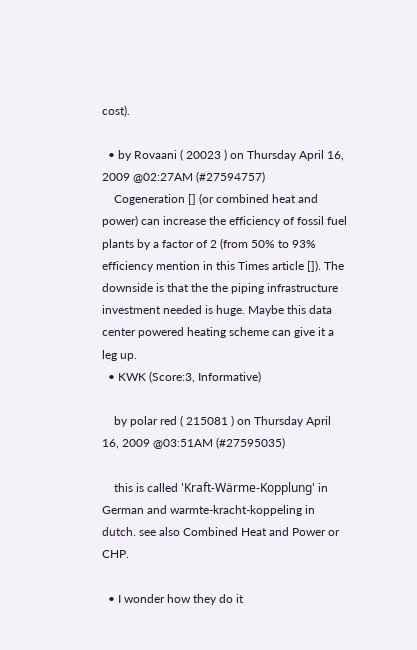cost).

  • by Rovaani ( 20023 ) on Thursday April 16, 2009 @02:27AM (#27594757)
    Cogeneration [] (or combined heat and power) can increase the efficiency of fossil fuel plants by a factor of 2 (from 50% to 93% efficiency mention in this Times article []). The downside is that the the piping infrastructure investment needed is huge. Maybe this data center powered heating scheme can give it a leg up.
  • KWK (Score:3, Informative)

    by polar red ( 215081 ) on Thursday April 16, 2009 @03:51AM (#27595035)

    this is called 'Kraft-Wärme-Kopplung' in German and warmte-kracht-koppeling in dutch. see also Combined Heat and Power or CHP.

  • I wonder how they do it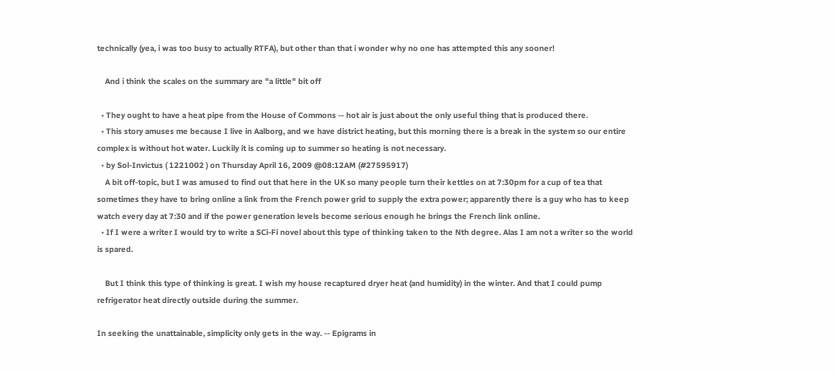technically (yea, i was too busy to actually RTFA), but other than that i wonder why no one has attempted this any sooner!

    And i think the scales on the summary are "a little" bit off

  • They ought to have a heat pipe from the House of Commons -- hot air is just about the only useful thing that is produced there.
  • This story amuses me because I live in Aalborg, and we have district heating, but this morning there is a break in the system so our entire complex is without hot water. Luckily it is coming up to summer so heating is not necessary.
  • by Sol-Invictus ( 1221002 ) on Thursday April 16, 2009 @08:12AM (#27595917)
    A bit off-topic, but I was amused to find out that here in the UK so many people turn their kettles on at 7:30pm for a cup of tea that sometimes they have to bring online a link from the French power grid to supply the extra power; apparently there is a guy who has to keep watch every day at 7:30 and if the power generation levels become serious enough he brings the French link online.
  • If I were a writer I would try to write a SCi-Fi novel about this type of thinking taken to the Nth degree. Alas I am not a writer so the world is spared.

    But I think this type of thinking is great. I wish my house recaptured dryer heat (and humidity) in the winter. And that I could pump refrigerator heat directly outside during the summer.

In seeking the unattainable, simplicity only gets in the way. -- Epigrams in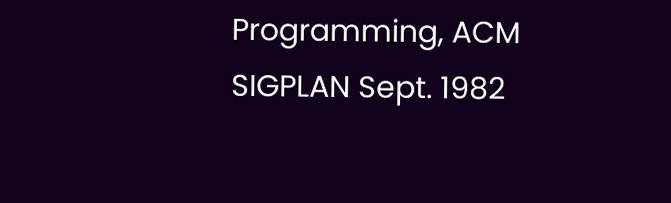Programming, ACM SIGPLAN Sept. 1982